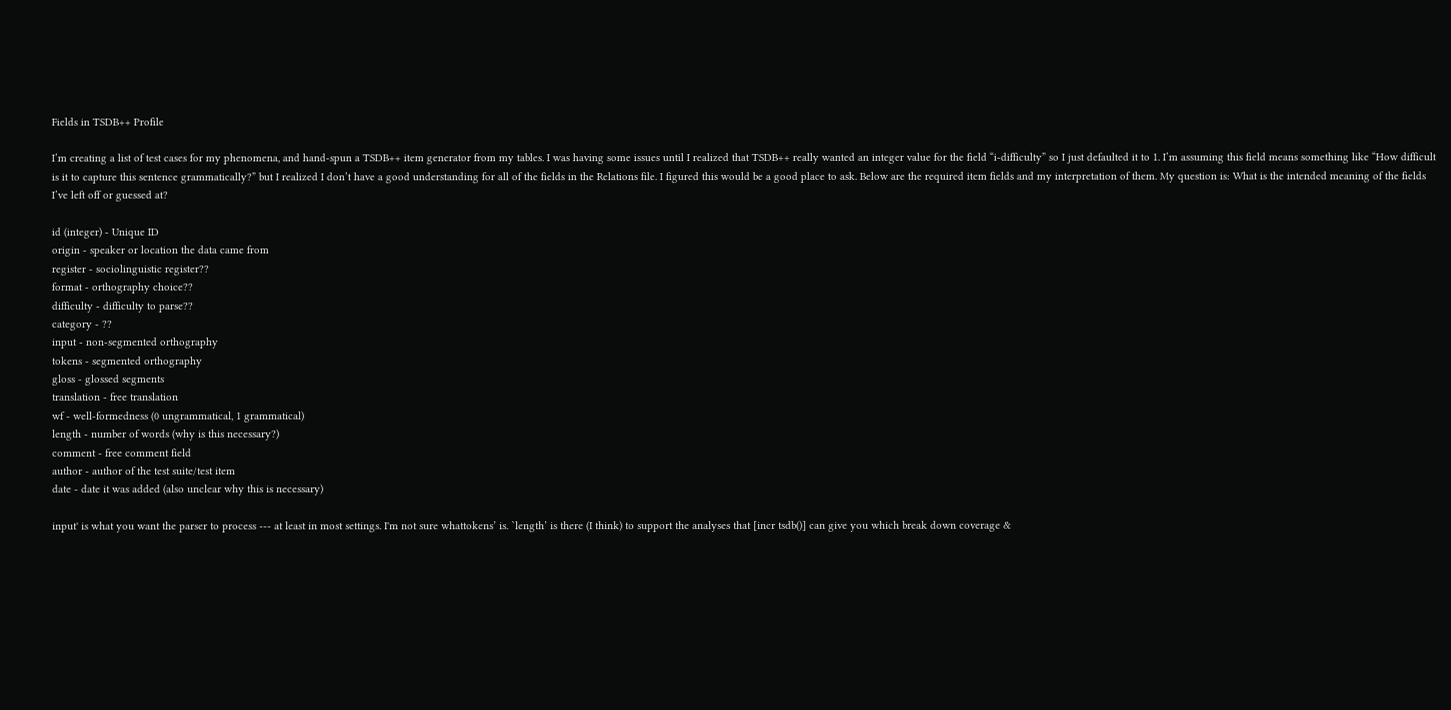Fields in TSDB++ Profile

I’m creating a list of test cases for my phenomena, and hand-spun a TSDB++ item generator from my tables. I was having some issues until I realized that TSDB++ really wanted an integer value for the field “i-difficulty” so I just defaulted it to 1. I’m assuming this field means something like “How difficult is it to capture this sentence grammatically?” but I realized I don’t have a good understanding for all of the fields in the Relations file. I figured this would be a good place to ask. Below are the required item fields and my interpretation of them. My question is: What is the intended meaning of the fields I’ve left off or guessed at?

id (integer) - Unique ID
origin - speaker or location the data came from
register - sociolinguistic register??
format - orthography choice??
difficulty - difficulty to parse??
category - ??
input - non-segmented orthography
tokens - segmented orthography
gloss - glossed segments
translation - free translation
wf - well-formedness (0 ungrammatical, 1 grammatical)
length - number of words (why is this necessary?)
comment - free comment field
author - author of the test suite/test item
date - date it was added (also unclear why this is necessary)

input' is what you want the parser to process --- at least in most settings. I'm not sure whattokens’ is. `length’ is there (I think) to support the analyses that [incr tsdb()] can give you which break down coverage &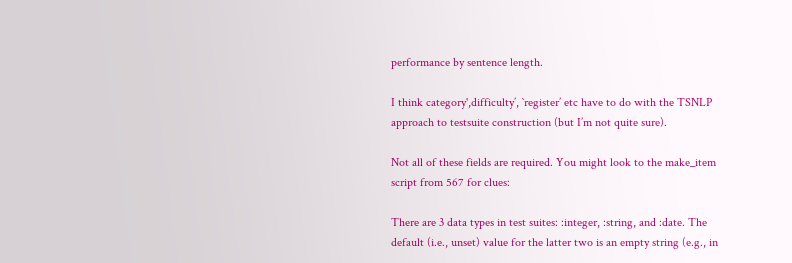performance by sentence length.

I think category',difficulty’, `register’ etc have to do with the TSNLP approach to testsuite construction (but I’m not quite sure).

Not all of these fields are required. You might look to the make_item script from 567 for clues:

There are 3 data types in test suites: :integer, :string, and :date. The default (i.e., unset) value for the latter two is an empty string (e.g., in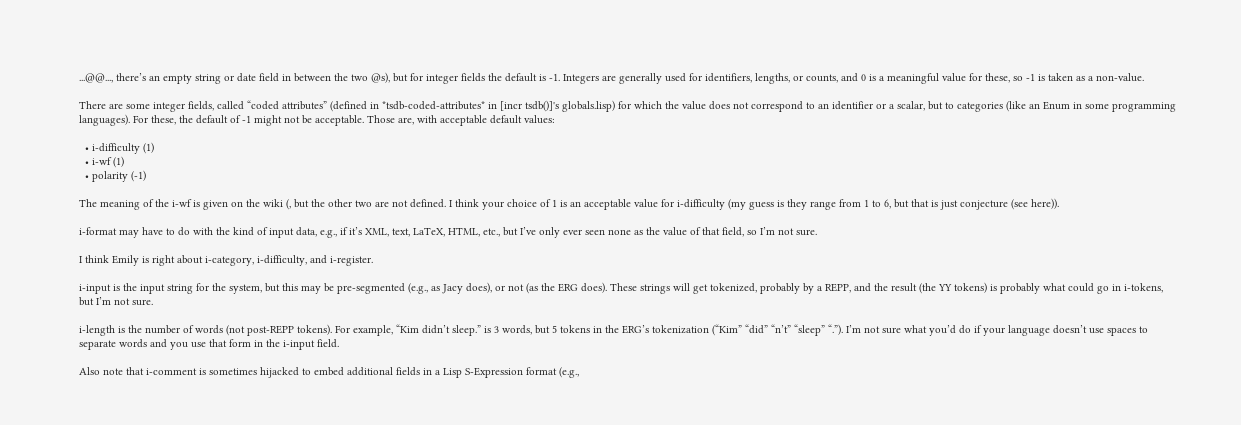...@@..., there’s an empty string or date field in between the two @s), but for integer fields the default is -1. Integers are generally used for identifiers, lengths, or counts, and 0 is a meaningful value for these, so -1 is taken as a non-value.

There are some integer fields, called “coded attributes” (defined in *tsdb-coded-attributes* in [incr tsdb()]'s globals.lisp) for which the value does not correspond to an identifier or a scalar, but to categories (like an Enum in some programming languages). For these, the default of -1 might not be acceptable. Those are, with acceptable default values:

  • i-difficulty (1)
  • i-wf (1)
  • polarity (-1)

The meaning of the i-wf is given on the wiki (, but the other two are not defined. I think your choice of 1 is an acceptable value for i-difficulty (my guess is they range from 1 to 6, but that is just conjecture (see here)).

i-format may have to do with the kind of input data, e.g., if it’s XML, text, LaTeX, HTML, etc., but I’ve only ever seen none as the value of that field, so I’m not sure.

I think Emily is right about i-category, i-difficulty, and i-register.

i-input is the input string for the system, but this may be pre-segmented (e.g., as Jacy does), or not (as the ERG does). These strings will get tokenized, probably by a REPP, and the result (the YY tokens) is probably what could go in i-tokens, but I’m not sure.

i-length is the number of words (not post-REPP tokens). For example, “Kim didn’t sleep.” is 3 words, but 5 tokens in the ERG’s tokenization (“Kim” “did” “n’t” “sleep” “.”). I’m not sure what you’d do if your language doesn’t use spaces to separate words and you use that form in the i-input field.

Also note that i-comment is sometimes hijacked to embed additional fields in a Lisp S-Expression format (e.g.,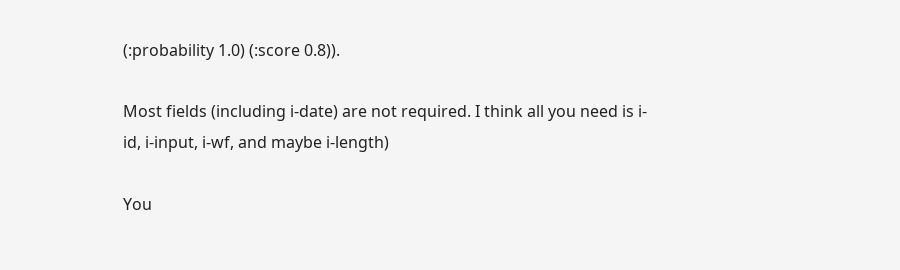(:probability 1.0) (:score 0.8)).

Most fields (including i-date) are not required. I think all you need is i-id, i-input, i-wf, and maybe i-length)

You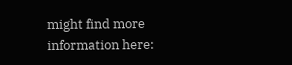might find more information here: